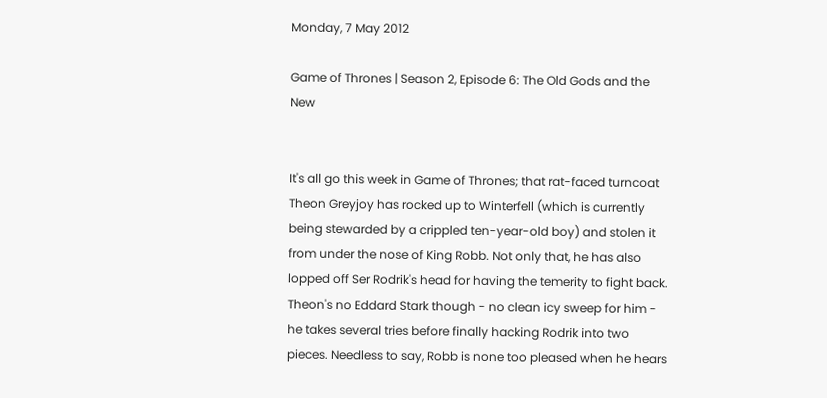Monday, 7 May 2012

Game of Thrones | Season 2, Episode 6: The Old Gods and the New


It's all go this week in Game of Thrones; that rat-faced turncoat Theon Greyjoy has rocked up to Winterfell (which is currently being stewarded by a crippled ten-year-old boy) and stolen it from under the nose of King Robb. Not only that, he has also lopped off Ser Rodrik's head for having the temerity to fight back. Theon's no Eddard Stark though - no clean icy sweep for him - he takes several tries before finally hacking Rodrik into two pieces. Needless to say, Robb is none too pleased when he hears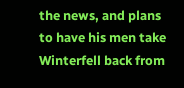the news, and plans to have his men take Winterfell back from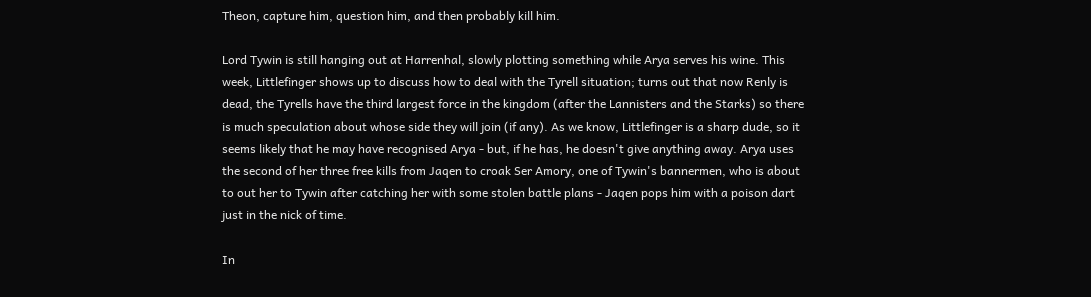Theon, capture him, question him, and then probably kill him.

Lord Tywin is still hanging out at Harrenhal, slowly plotting something while Arya serves his wine. This week, Littlefinger shows up to discuss how to deal with the Tyrell situation; turns out that now Renly is dead, the Tyrells have the third largest force in the kingdom (after the Lannisters and the Starks) so there is much speculation about whose side they will join (if any). As we know, Littlefinger is a sharp dude, so it seems likely that he may have recognised Arya - but, if he has, he doesn't give anything away. Arya uses the second of her three free kills from Jaqen to croak Ser Amory, one of Tywin's bannermen, who is about to out her to Tywin after catching her with some stolen battle plans - Jaqen pops him with a poison dart just in the nick of time.

In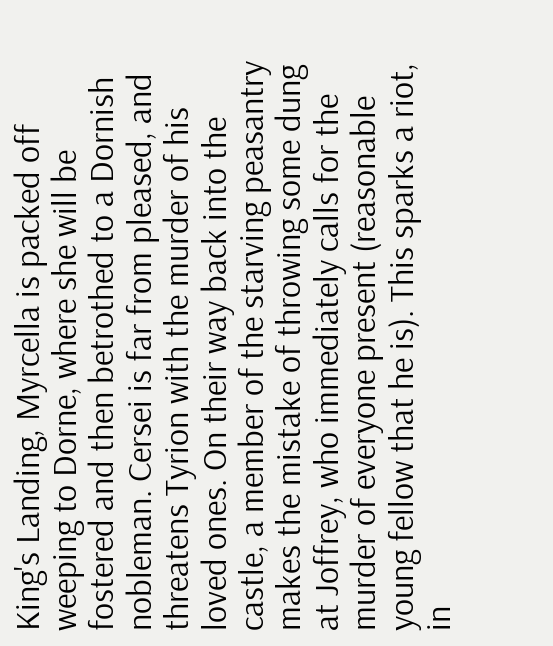King's Landing, Myrcella is packed off weeping to Dorne, where she will be fostered and then betrothed to a Dornish nobleman. Cersei is far from pleased, and threatens Tyrion with the murder of his loved ones. On their way back into the castle, a member of the starving peasantry makes the mistake of throwing some dung at Joffrey, who immediately calls for the murder of everyone present (reasonable young fellow that he is). This sparks a riot, in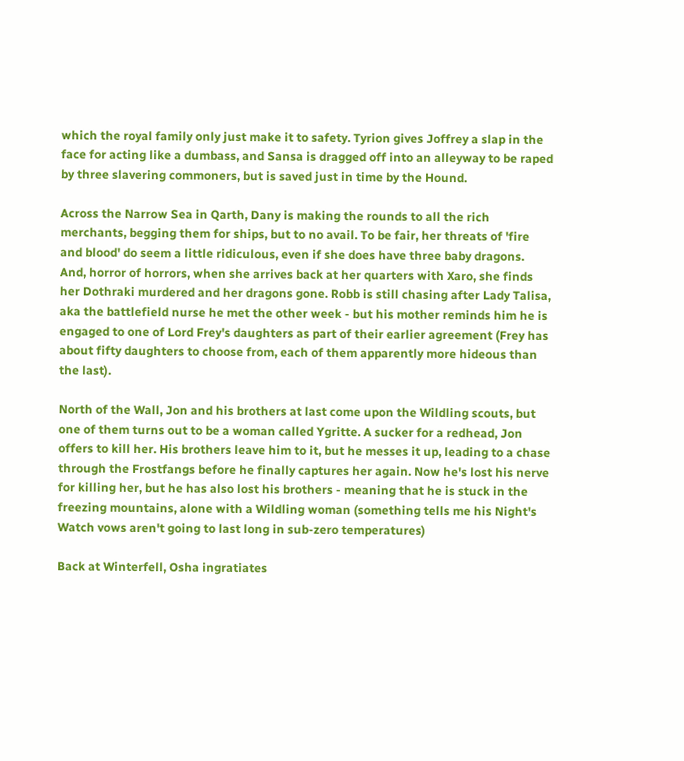which the royal family only just make it to safety. Tyrion gives Joffrey a slap in the face for acting like a dumbass, and Sansa is dragged off into an alleyway to be raped by three slavering commoners, but is saved just in time by the Hound.

Across the Narrow Sea in Qarth, Dany is making the rounds to all the rich merchants, begging them for ships, but to no avail. To be fair, her threats of 'fire and blood' do seem a little ridiculous, even if she does have three baby dragons. And, horror of horrors, when she arrives back at her quarters with Xaro, she finds her Dothraki murdered and her dragons gone. Robb is still chasing after Lady Talisa, aka the battlefield nurse he met the other week - but his mother reminds him he is engaged to one of Lord Frey's daughters as part of their earlier agreement (Frey has about fifty daughters to choose from, each of them apparently more hideous than the last).

North of the Wall, Jon and his brothers at last come upon the Wildling scouts, but one of them turns out to be a woman called Ygritte. A sucker for a redhead, Jon offers to kill her. His brothers leave him to it, but he messes it up, leading to a chase through the Frostfangs before he finally captures her again. Now he's lost his nerve for killing her, but he has also lost his brothers - meaning that he is stuck in the freezing mountains, alone with a Wildling woman (something tells me his Night's Watch vows aren't going to last long in sub-zero temperatures)

Back at Winterfell, Osha ingratiates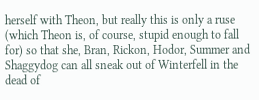herself with Theon, but really this is only a ruse (which Theon is, of course, stupid enough to fall for) so that she, Bran, Rickon, Hodor, Summer and Shaggydog can all sneak out of Winterfell in the dead of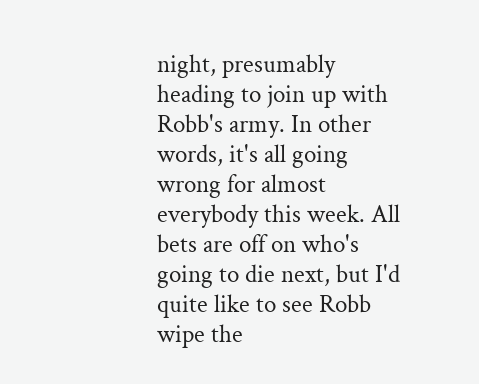night, presumably heading to join up with Robb's army. In other words, it's all going wrong for almost everybody this week. All bets are off on who's going to die next, but I'd quite like to see Robb wipe the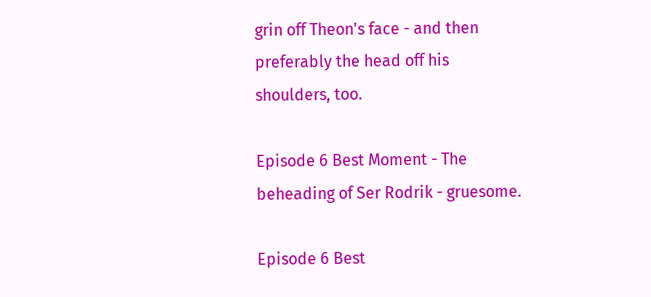grin off Theon's face - and then preferably the head off his shoulders, too.

Episode 6 Best Moment - The beheading of Ser Rodrik - gruesome.

Episode 6 Best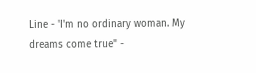Line - 'I'm no ordinary woman. My dreams come true" -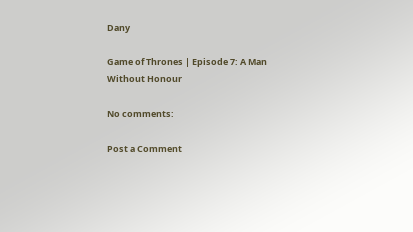Dany

Game of Thrones | Episode 7: A Man Without Honour

No comments:

Post a Comment